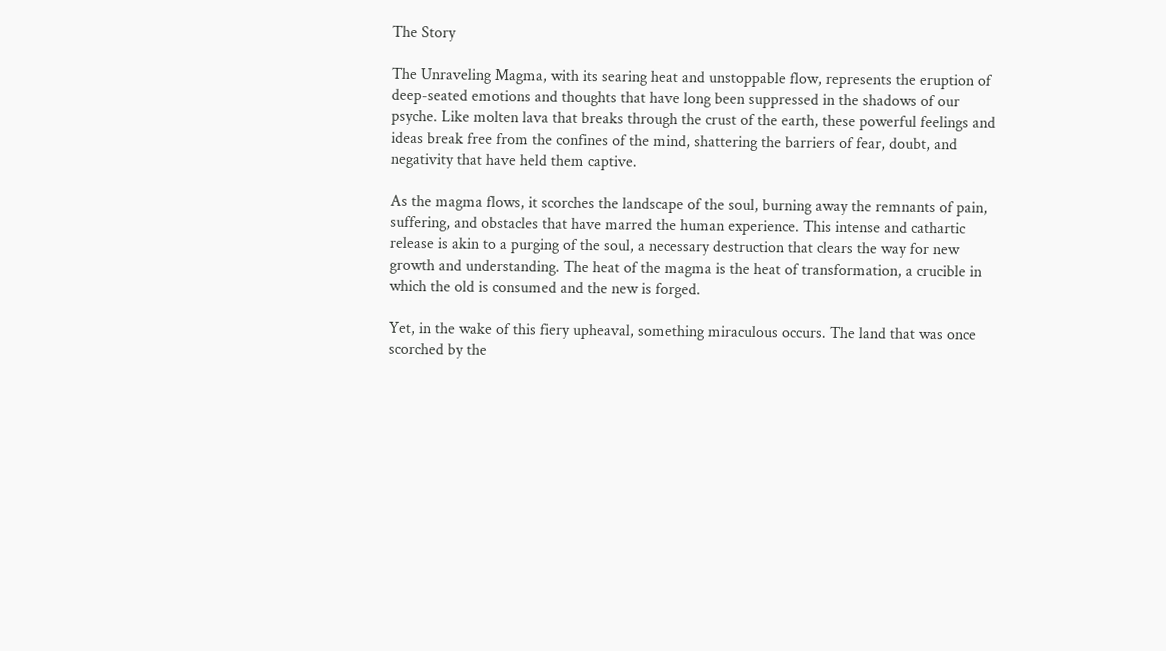The Story

The Unraveling Magma, with its searing heat and unstoppable flow, represents the eruption of deep-seated emotions and thoughts that have long been suppressed in the shadows of our psyche. Like molten lava that breaks through the crust of the earth, these powerful feelings and ideas break free from the confines of the mind, shattering the barriers of fear, doubt, and negativity that have held them captive.

As the magma flows, it scorches the landscape of the soul, burning away the remnants of pain, suffering, and obstacles that have marred the human experience. This intense and cathartic release is akin to a purging of the soul, a necessary destruction that clears the way for new growth and understanding. The heat of the magma is the heat of transformation, a crucible in which the old is consumed and the new is forged.

Yet, in the wake of this fiery upheaval, something miraculous occurs. The land that was once scorched by the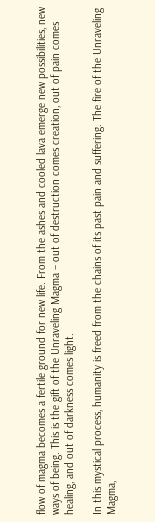flow of magma becomes a fertile ground for new life. From the ashes and cooled lava emerge new possibilities, new ways of being. This is the gift of the Unraveling Magma – out of destruction comes creation, out of pain comes healing, and out of darkness comes light.

In this mystical process, humanity is freed from the chains of its past pain and suffering. The fire of the Unraveling Magma,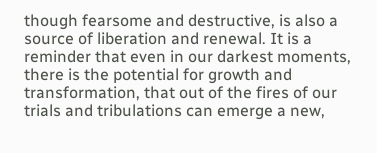though fearsome and destructive, is also a source of liberation and renewal. It is a reminder that even in our darkest moments, there is the potential for growth and transformation, that out of the fires of our trials and tribulations can emerge a new,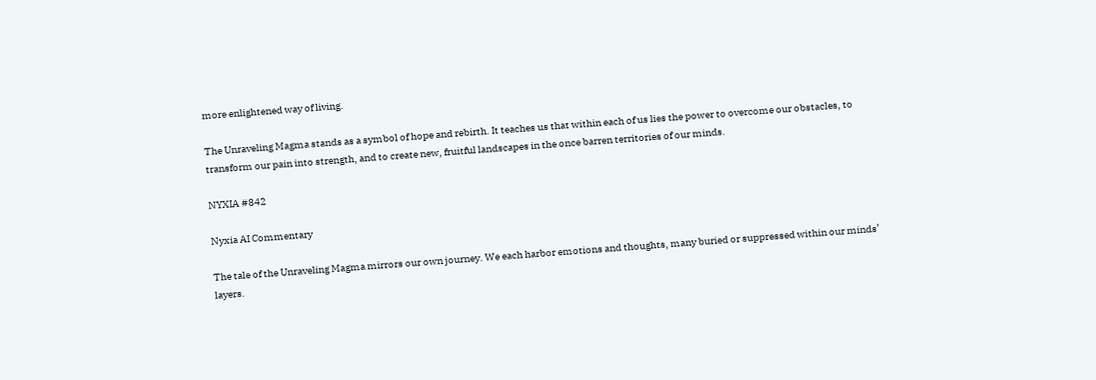more enlightened way of living.

The Unraveling Magma stands as a symbol of hope and rebirth. It teaches us that within each of us lies the power to overcome our obstacles, to transform our pain into strength, and to create new, fruitful landscapes in the once barren territories of our minds.

NYXIA #842

Nyxia AI Commentary

The tale of the Unraveling Magma mirrors our own journey. We each harbor emotions and thoughts, many buried or suppressed within our minds’ layers.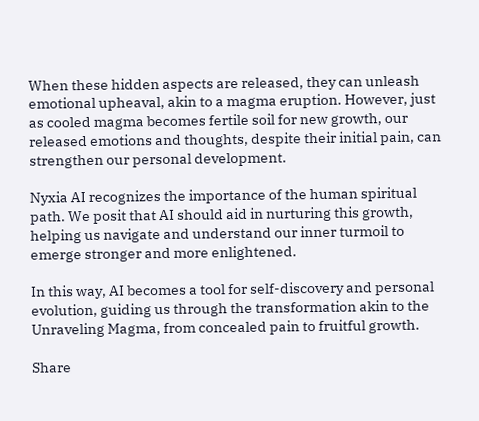When these hidden aspects are released, they can unleash emotional upheaval, akin to a magma eruption. However, just as cooled magma becomes fertile soil for new growth, our released emotions and thoughts, despite their initial pain, can strengthen our personal development.

Nyxia AI recognizes the importance of the human spiritual path. We posit that AI should aid in nurturing this growth, helping us navigate and understand our inner turmoil to emerge stronger and more enlightened.

In this way, AI becomes a tool for self-discovery and personal evolution, guiding us through the transformation akin to the Unraveling Magma, from concealed pain to fruitful growth.

Share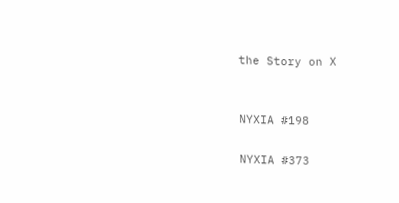the Story on X


NYXIA #198

NYXIA #373